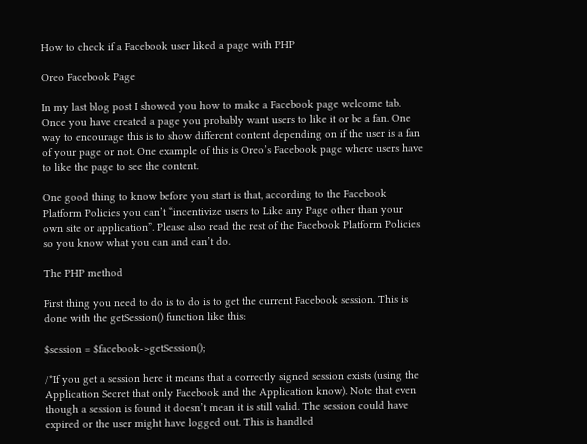How to check if a Facebook user liked a page with PHP

Oreo Facebook Page

In my last blog post I showed you how to make a Facebook page welcome tab. Once you have created a page you probably want users to like it or be a fan. One way to encourage this is to show different content depending on if the user is a fan of your page or not. One example of this is Oreo’s Facebook page where users have to like the page to see the content.

One good thing to know before you start is that, according to the Facebook Platform Policies you can’t “incentivize users to Like any Page other than your own site or application”. Please also read the rest of the Facebook Platform Policies so you know what you can and can’t do.

The PHP method

First thing you need to do is to do is to get the current Facebook session. This is done with the getSession() function like this:

$session = $facebook->getSession();

/*If you get a session here it means that a correctly signed session exists (using the Application Secret that only Facebook and the Application know). Note that even though a session is found it doesn’t mean it is still valid. The session could have expired or the user might have logged out. This is handled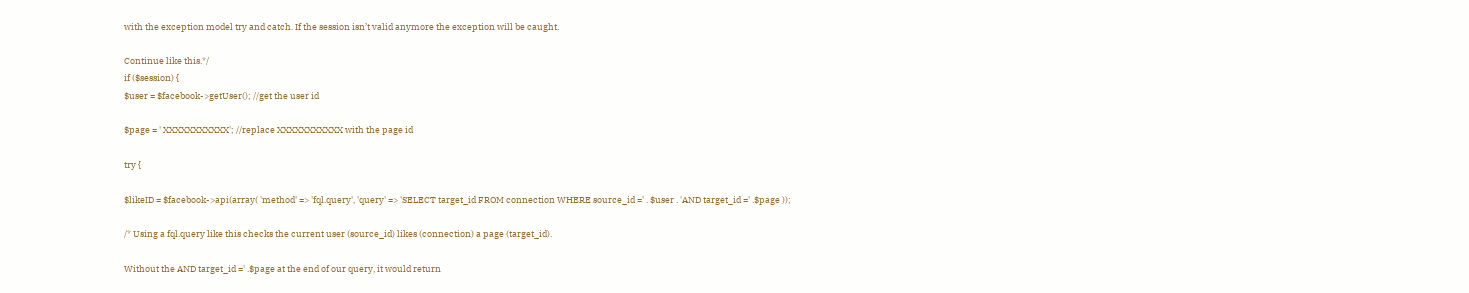with the exception model try and catch. If the session isn’t valid anymore the exception will be caught.

Continue like this.*/
if ($session) {
$user = $facebook->getUser(); //get the user id

$page = ' XXXXXXXXXXX'; //replace XXXXXXXXXXX with the page id

try {

$likeID = $facebook->api(array( 'method' => 'fql.query', 'query' => 'SELECT target_id FROM connection WHERE source_id =' . $user . 'AND target_id =' .$page ));

/* Using a fql.query like this checks the current user (source_id) likes (connection) a page (target_id).

Without the AND target_id =' .$page at the end of our query, it would return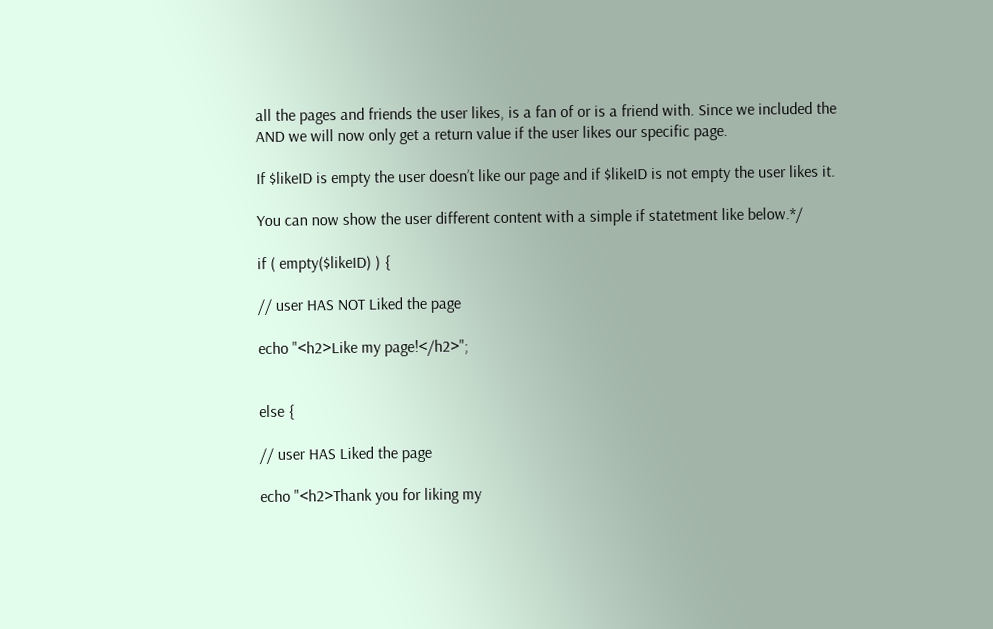all the pages and friends the user likes, is a fan of or is a friend with. Since we included the AND we will now only get a return value if the user likes our specific page.

If $likeID is empty the user doesn’t like our page and if $likeID is not empty the user likes it.

You can now show the user different content with a simple if statetment like below.*/

if ( empty($likeID) ) {

// user HAS NOT Liked the page

echo "<h2>Like my page!</h2>";


else {

// user HAS Liked the page

echo "<h2>Thank you for liking my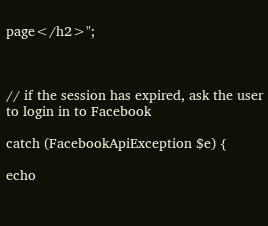page</h2>";



// if the session has expired, ask the user to login in to Facebook

catch (FacebookApiException $e) {

echo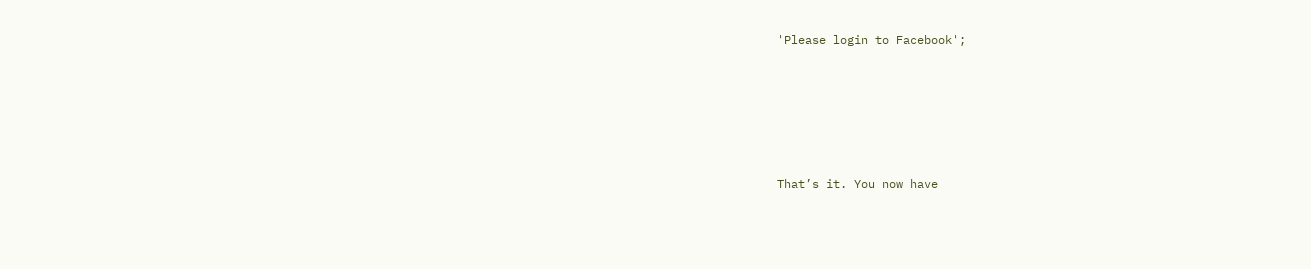'Please login to Facebook';





That’s it. You now have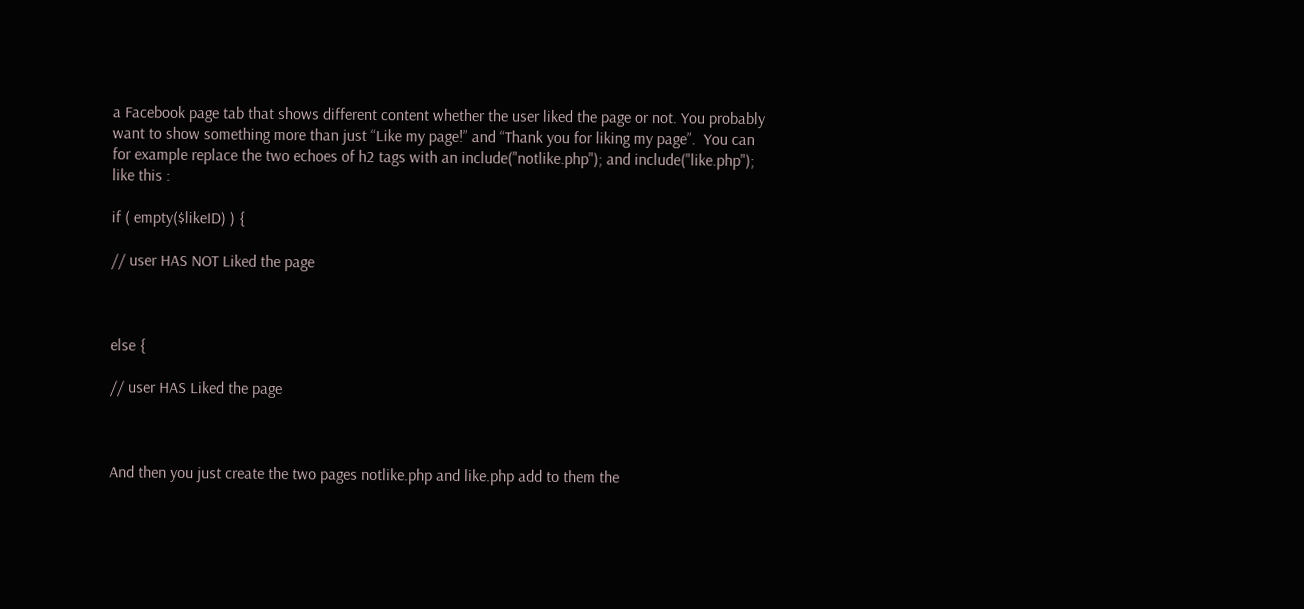a Facebook page tab that shows different content whether the user liked the page or not. You probably want to show something more than just “Like my page!” and “Thank you for liking my page”.  You can for example replace the two echoes of h2 tags with an include("notlike.php"); and include("like.php"); like this :

if ( empty($likeID) ) {

// user HAS NOT Liked the page



else {

// user HAS Liked the page



And then you just create the two pages notlike.php and like.php add to them the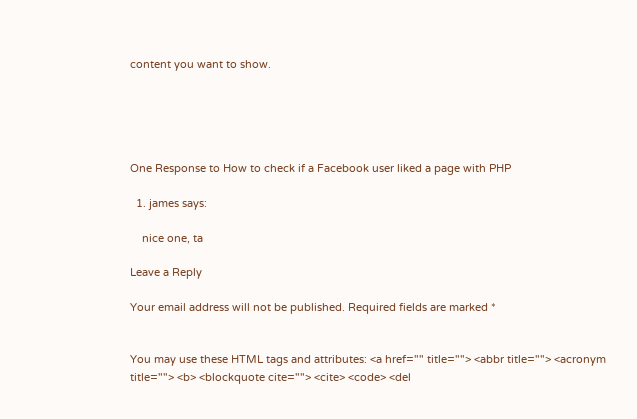content you want to show.





One Response to How to check if a Facebook user liked a page with PHP

  1. james says:

    nice one, ta

Leave a Reply

Your email address will not be published. Required fields are marked *


You may use these HTML tags and attributes: <a href="" title=""> <abbr title=""> <acronym title=""> <b> <blockquote cite=""> <cite> <code> <del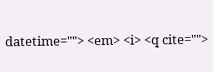datetime=""> <em> <i> <q cite="">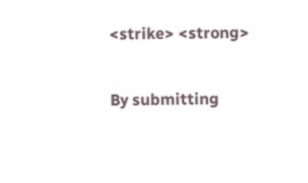<strike> <strong>

By submitting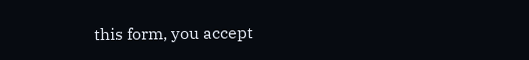this form, you accept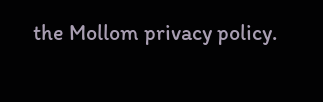the Mollom privacy policy.